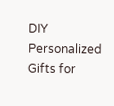DIY Personalized Gifts for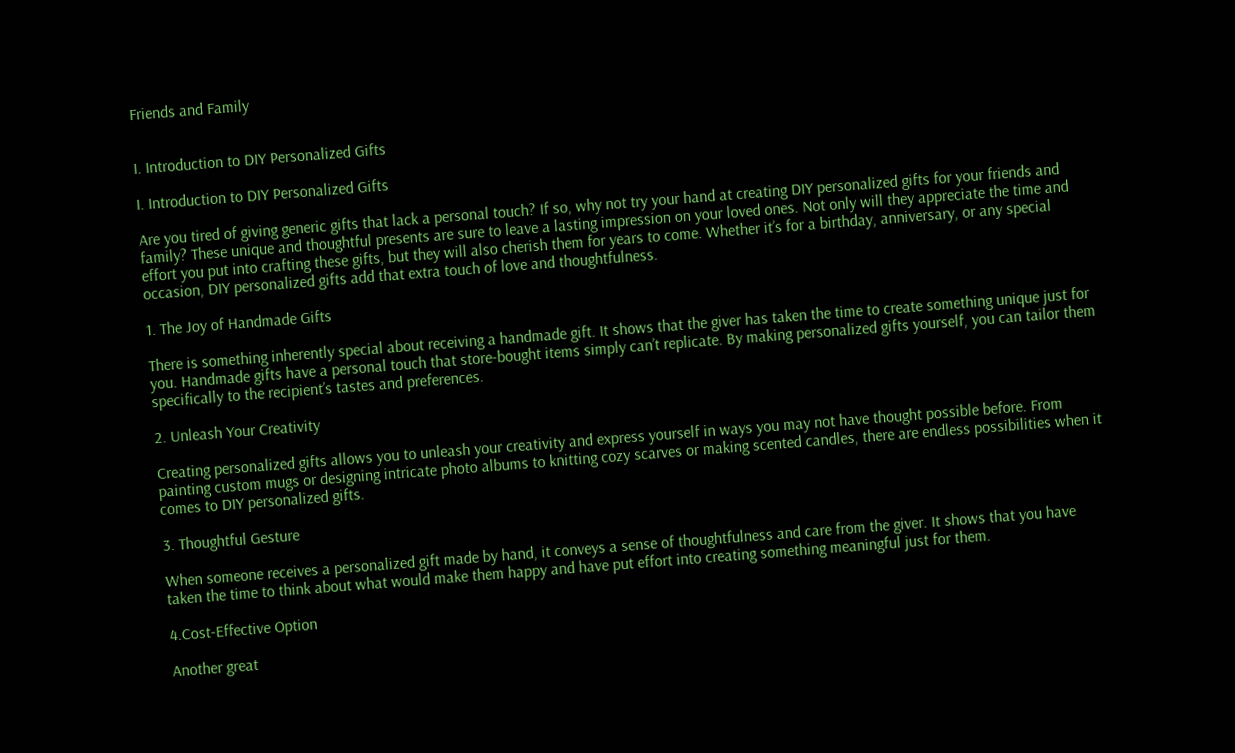Friends and Family


I. Introduction to DIY Personalized Gifts

I. Introduction to DIY Personalized Gifts

Are you tired of giving generic gifts that lack a personal touch? If so, why not try your hand at creating DIY personalized gifts for your friends and family? These unique and thoughtful presents are sure to leave a lasting impression on your loved ones. Not only will they appreciate the time and effort you put into crafting these gifts, but they will also cherish them for years to come. Whether it’s for a birthday, anniversary, or any special occasion, DIY personalized gifts add that extra touch of love and thoughtfulness.

1. The Joy of Handmade Gifts

There is something inherently special about receiving a handmade gift. It shows that the giver has taken the time to create something unique just for you. Handmade gifts have a personal touch that store-bought items simply can’t replicate. By making personalized gifts yourself, you can tailor them specifically to the recipient’s tastes and preferences.

2. Unleash Your Creativity

Creating personalized gifts allows you to unleash your creativity and express yourself in ways you may not have thought possible before. From painting custom mugs or designing intricate photo albums to knitting cozy scarves or making scented candles, there are endless possibilities when it comes to DIY personalized gifts.

3. Thoughtful Gesture

When someone receives a personalized gift made by hand, it conveys a sense of thoughtfulness and care from the giver. It shows that you have taken the time to think about what would make them happy and have put effort into creating something meaningful just for them.

4.Cost-Effective Option

Another great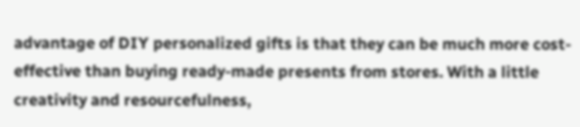advantage of DIY personalized gifts is that they can be much more cost-effective than buying ready-made presents from stores. With a little creativity and resourcefulness,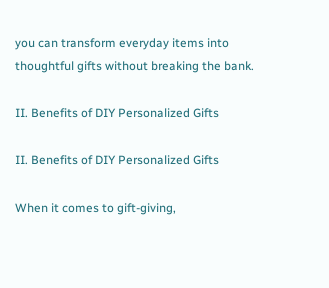you can transform everyday items into thoughtful gifts without breaking the bank.

II. Benefits of DIY Personalized Gifts

II. Benefits of DIY Personalized Gifts

When it comes to gift-giving,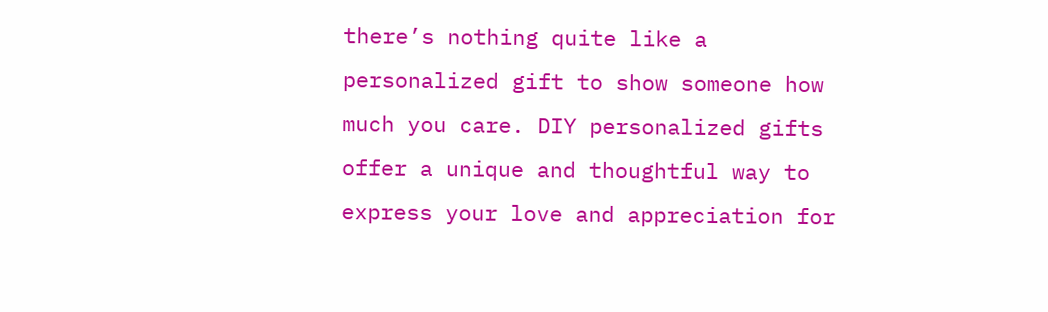there’s nothing quite like a personalized gift to show someone how much you care. DIY personalized gifts offer a unique and thoughtful way to express your love and appreciation for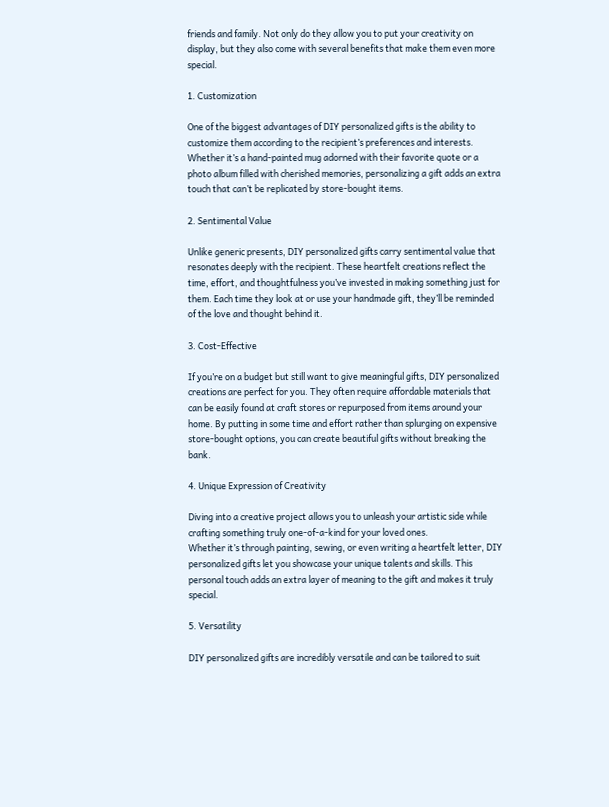friends and family. Not only do they allow you to put your creativity on display, but they also come with several benefits that make them even more special.

1. Customization

One of the biggest advantages of DIY personalized gifts is the ability to customize them according to the recipient’s preferences and interests. Whether it’s a hand-painted mug adorned with their favorite quote or a photo album filled with cherished memories, personalizing a gift adds an extra touch that can’t be replicated by store-bought items.

2. Sentimental Value

Unlike generic presents, DIY personalized gifts carry sentimental value that resonates deeply with the recipient. These heartfelt creations reflect the time, effort, and thoughtfulness you’ve invested in making something just for them. Each time they look at or use your handmade gift, they’ll be reminded of the love and thought behind it.

3. Cost-Effective

If you’re on a budget but still want to give meaningful gifts, DIY personalized creations are perfect for you. They often require affordable materials that can be easily found at craft stores or repurposed from items around your home. By putting in some time and effort rather than splurging on expensive store-bought options, you can create beautiful gifts without breaking the bank.

4. Unique Expression of Creativity

Diving into a creative project allows you to unleash your artistic side while crafting something truly one-of-a-kind for your loved ones.
Whether it’s through painting, sewing, or even writing a heartfelt letter, DIY personalized gifts let you showcase your unique talents and skills. This personal touch adds an extra layer of meaning to the gift and makes it truly special.

5. Versatility

DIY personalized gifts are incredibly versatile and can be tailored to suit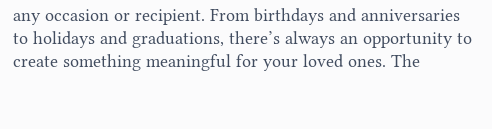any occasion or recipient. From birthdays and anniversaries to holidays and graduations, there’s always an opportunity to create something meaningful for your loved ones. The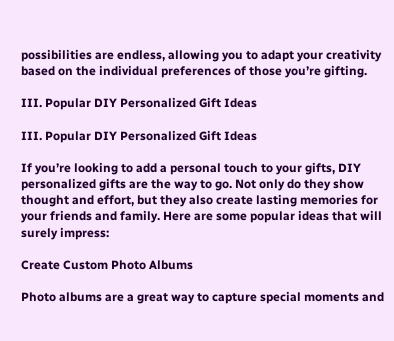possibilities are endless, allowing you to adapt your creativity based on the individual preferences of those you’re gifting.

III. Popular DIY Personalized Gift Ideas

III. Popular DIY Personalized Gift Ideas

If you’re looking to add a personal touch to your gifts, DIY personalized gifts are the way to go. Not only do they show thought and effort, but they also create lasting memories for your friends and family. Here are some popular ideas that will surely impress:

Create Custom Photo Albums

Photo albums are a great way to capture special moments and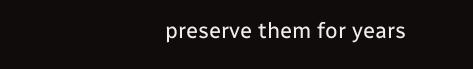preserve them for years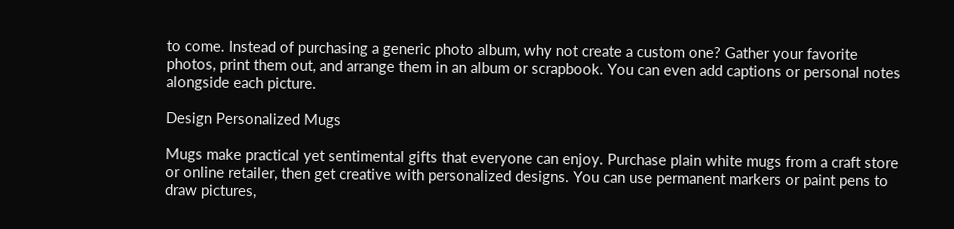to come. Instead of purchasing a generic photo album, why not create a custom one? Gather your favorite photos, print them out, and arrange them in an album or scrapbook. You can even add captions or personal notes alongside each picture.

Design Personalized Mugs

Mugs make practical yet sentimental gifts that everyone can enjoy. Purchase plain white mugs from a craft store or online retailer, then get creative with personalized designs. You can use permanent markers or paint pens to draw pictures,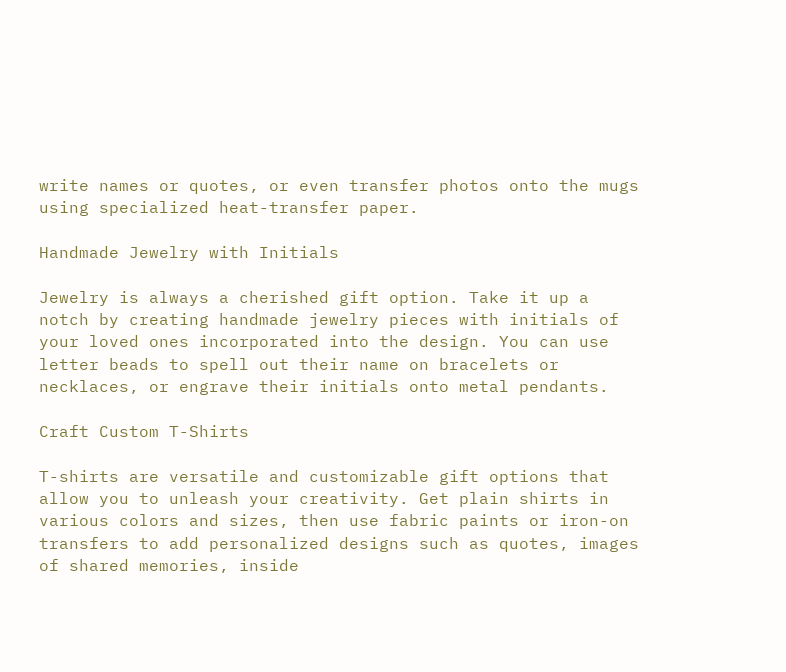write names or quotes, or even transfer photos onto the mugs using specialized heat-transfer paper.

Handmade Jewelry with Initials

Jewelry is always a cherished gift option. Take it up a notch by creating handmade jewelry pieces with initials of your loved ones incorporated into the design. You can use letter beads to spell out their name on bracelets or necklaces, or engrave their initials onto metal pendants.

Craft Custom T-Shirts

T-shirts are versatile and customizable gift options that allow you to unleash your creativity. Get plain shirts in various colors and sizes, then use fabric paints or iron-on transfers to add personalized designs such as quotes, images of shared memories, inside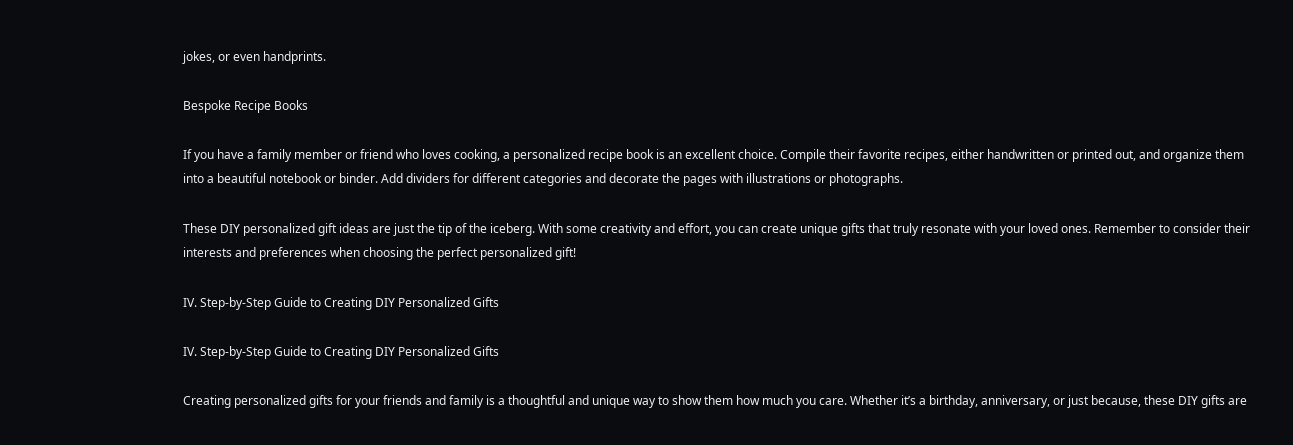jokes, or even handprints.

Bespoke Recipe Books

If you have a family member or friend who loves cooking, a personalized recipe book is an excellent choice. Compile their favorite recipes, either handwritten or printed out, and organize them into a beautiful notebook or binder. Add dividers for different categories and decorate the pages with illustrations or photographs.

These DIY personalized gift ideas are just the tip of the iceberg. With some creativity and effort, you can create unique gifts that truly resonate with your loved ones. Remember to consider their interests and preferences when choosing the perfect personalized gift!

IV. Step-by-Step Guide to Creating DIY Personalized Gifts

IV. Step-by-Step Guide to Creating DIY Personalized Gifts

Creating personalized gifts for your friends and family is a thoughtful and unique way to show them how much you care. Whether it’s a birthday, anniversary, or just because, these DIY gifts are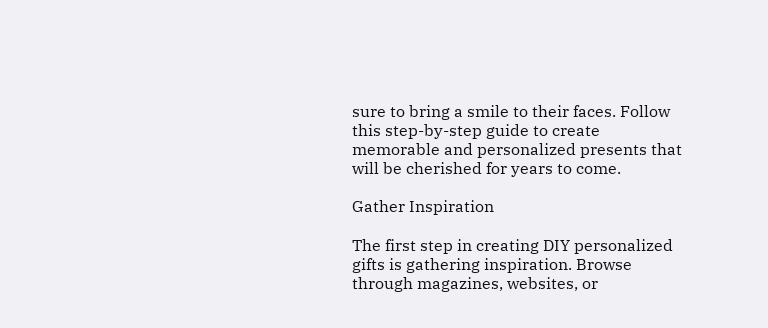sure to bring a smile to their faces. Follow this step-by-step guide to create memorable and personalized presents that will be cherished for years to come.

Gather Inspiration

The first step in creating DIY personalized gifts is gathering inspiration. Browse through magazines, websites, or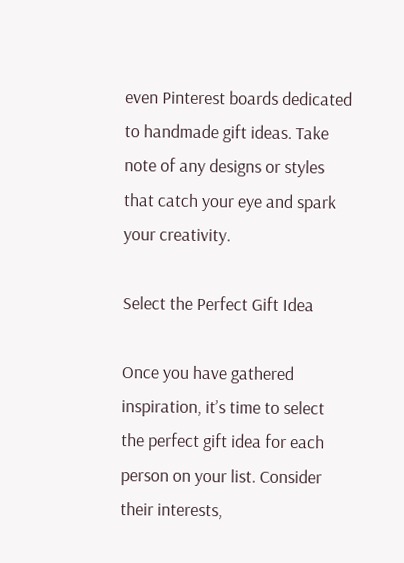even Pinterest boards dedicated to handmade gift ideas. Take note of any designs or styles that catch your eye and spark your creativity.

Select the Perfect Gift Idea

Once you have gathered inspiration, it’s time to select the perfect gift idea for each person on your list. Consider their interests,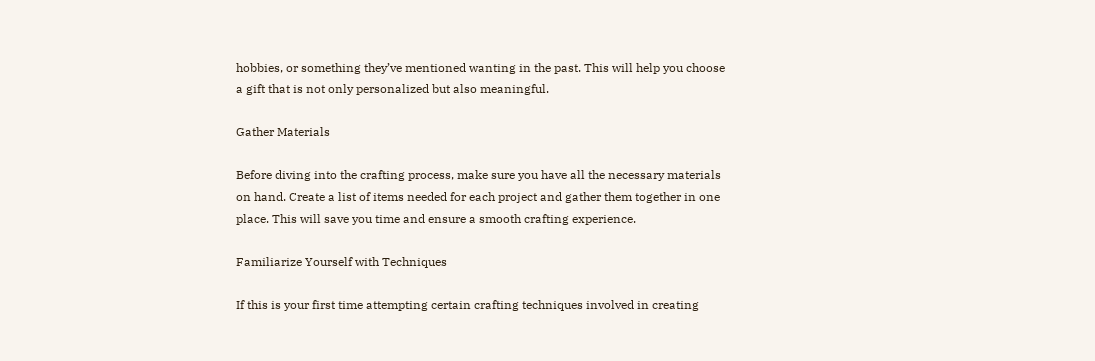hobbies, or something they’ve mentioned wanting in the past. This will help you choose a gift that is not only personalized but also meaningful.

Gather Materials

Before diving into the crafting process, make sure you have all the necessary materials on hand. Create a list of items needed for each project and gather them together in one place. This will save you time and ensure a smooth crafting experience.

Familiarize Yourself with Techniques

If this is your first time attempting certain crafting techniques involved in creating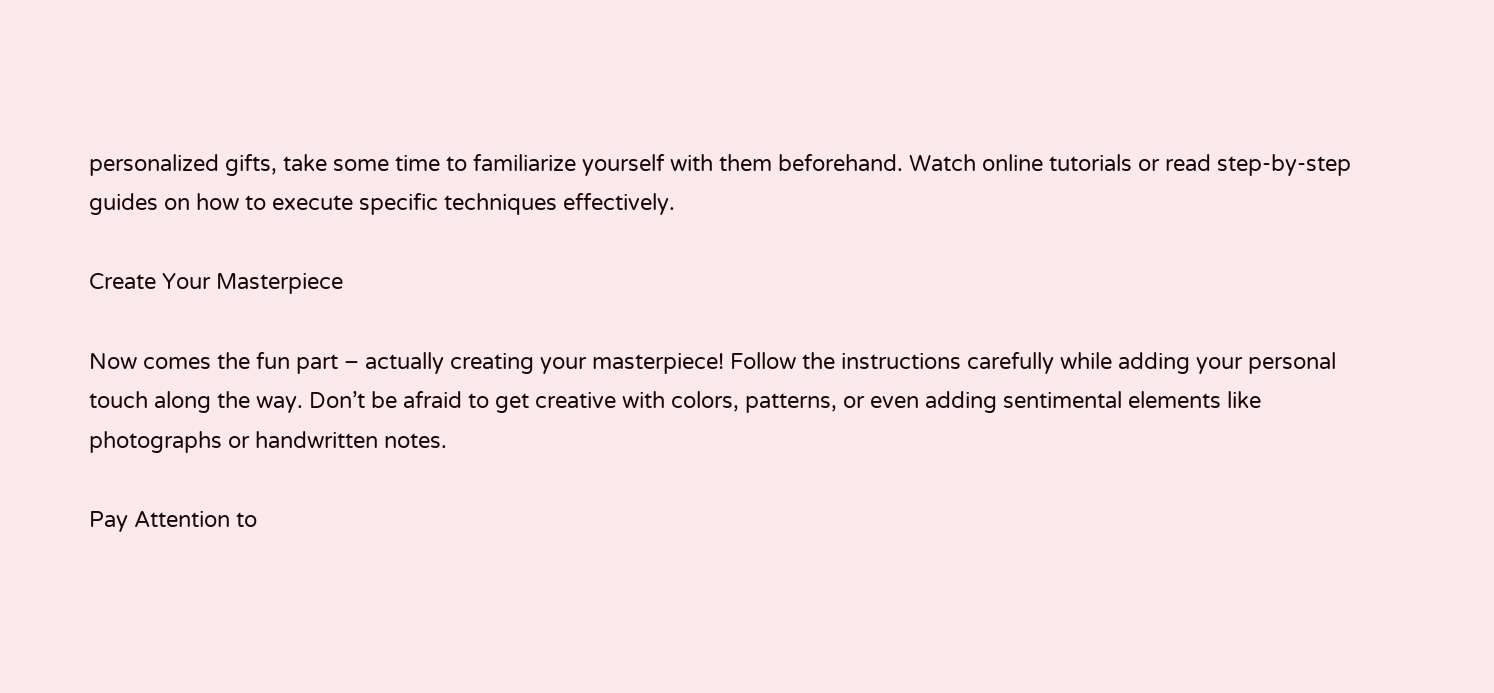personalized gifts, take some time to familiarize yourself with them beforehand. Watch online tutorials or read step-by-step guides on how to execute specific techniques effectively.

Create Your Masterpiece

Now comes the fun part – actually creating your masterpiece! Follow the instructions carefully while adding your personal touch along the way. Don’t be afraid to get creative with colors, patterns, or even adding sentimental elements like photographs or handwritten notes.

Pay Attention to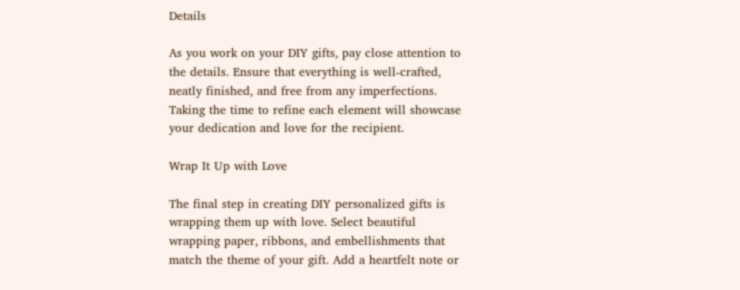Details

As you work on your DIY gifts, pay close attention to the details. Ensure that everything is well-crafted, neatly finished, and free from any imperfections. Taking the time to refine each element will showcase your dedication and love for the recipient.

Wrap It Up with Love

The final step in creating DIY personalized gifts is wrapping them up with love. Select beautiful wrapping paper, ribbons, and embellishments that match the theme of your gift. Add a heartfelt note or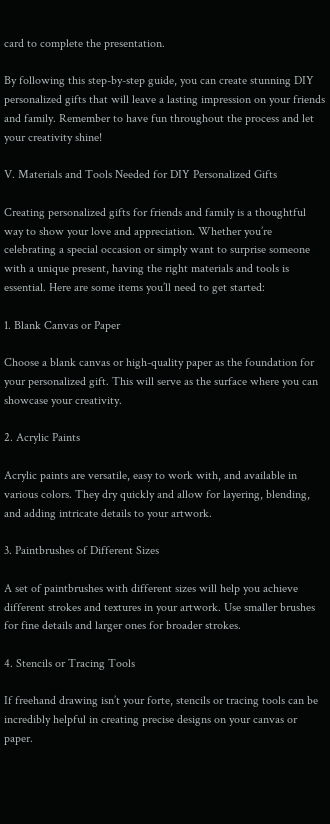card to complete the presentation.

By following this step-by-step guide, you can create stunning DIY personalized gifts that will leave a lasting impression on your friends and family. Remember to have fun throughout the process and let your creativity shine!

V. Materials and Tools Needed for DIY Personalized Gifts

Creating personalized gifts for friends and family is a thoughtful way to show your love and appreciation. Whether you’re celebrating a special occasion or simply want to surprise someone with a unique present, having the right materials and tools is essential. Here are some items you’ll need to get started:

1. Blank Canvas or Paper

Choose a blank canvas or high-quality paper as the foundation for your personalized gift. This will serve as the surface where you can showcase your creativity.

2. Acrylic Paints

Acrylic paints are versatile, easy to work with, and available in various colors. They dry quickly and allow for layering, blending, and adding intricate details to your artwork.

3. Paintbrushes of Different Sizes

A set of paintbrushes with different sizes will help you achieve different strokes and textures in your artwork. Use smaller brushes for fine details and larger ones for broader strokes.

4. Stencils or Tracing Tools

If freehand drawing isn’t your forte, stencils or tracing tools can be incredibly helpful in creating precise designs on your canvas or paper.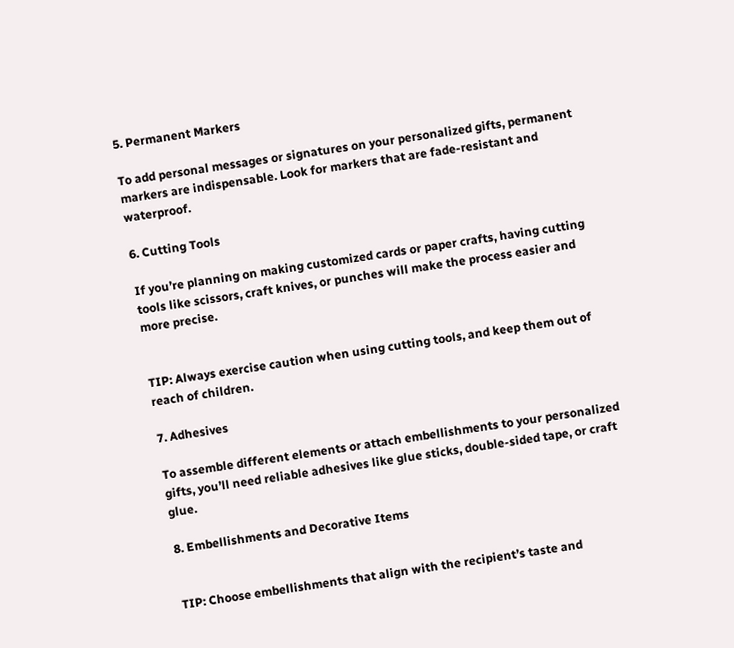5. Permanent Markers

To add personal messages or signatures on your personalized gifts, permanent markers are indispensable. Look for markers that are fade-resistant and waterproof.

6. Cutting Tools

If you’re planning on making customized cards or paper crafts, having cutting tools like scissors, craft knives, or punches will make the process easier and more precise.


TIP: Always exercise caution when using cutting tools, and keep them out of reach of children.

7. Adhesives

To assemble different elements or attach embellishments to your personalized gifts, you’ll need reliable adhesives like glue sticks, double-sided tape, or craft glue.

8. Embellishments and Decorative Items


TIP: Choose embellishments that align with the recipient’s taste and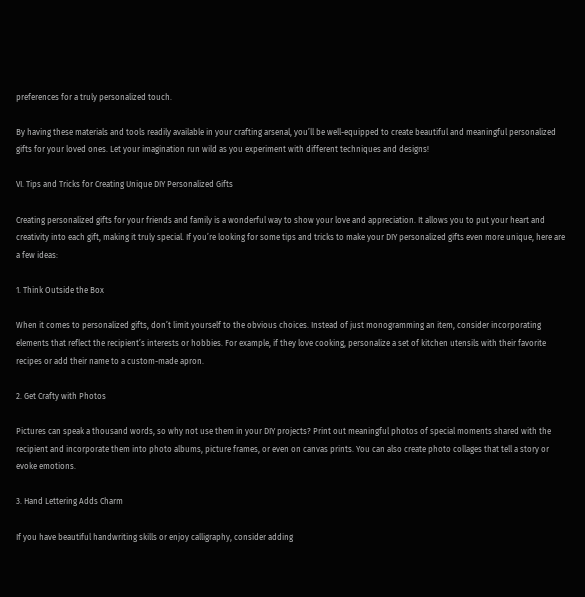preferences for a truly personalized touch.

By having these materials and tools readily available in your crafting arsenal, you’ll be well-equipped to create beautiful and meaningful personalized gifts for your loved ones. Let your imagination run wild as you experiment with different techniques and designs!

VI. Tips and Tricks for Creating Unique DIY Personalized Gifts

Creating personalized gifts for your friends and family is a wonderful way to show your love and appreciation. It allows you to put your heart and creativity into each gift, making it truly special. If you’re looking for some tips and tricks to make your DIY personalized gifts even more unique, here are a few ideas:

1. Think Outside the Box

When it comes to personalized gifts, don’t limit yourself to the obvious choices. Instead of just monogramming an item, consider incorporating elements that reflect the recipient’s interests or hobbies. For example, if they love cooking, personalize a set of kitchen utensils with their favorite recipes or add their name to a custom-made apron.

2. Get Crafty with Photos

Pictures can speak a thousand words, so why not use them in your DIY projects? Print out meaningful photos of special moments shared with the recipient and incorporate them into photo albums, picture frames, or even on canvas prints. You can also create photo collages that tell a story or evoke emotions.

3. Hand Lettering Adds Charm

If you have beautiful handwriting skills or enjoy calligraphy, consider adding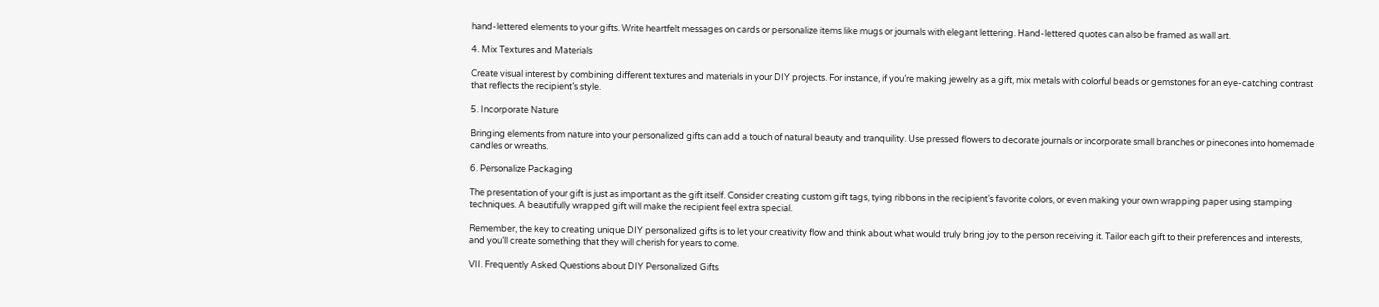hand-lettered elements to your gifts. Write heartfelt messages on cards or personalize items like mugs or journals with elegant lettering. Hand-lettered quotes can also be framed as wall art.

4. Mix Textures and Materials

Create visual interest by combining different textures and materials in your DIY projects. For instance, if you’re making jewelry as a gift, mix metals with colorful beads or gemstones for an eye-catching contrast that reflects the recipient’s style.

5. Incorporate Nature

Bringing elements from nature into your personalized gifts can add a touch of natural beauty and tranquility. Use pressed flowers to decorate journals or incorporate small branches or pinecones into homemade candles or wreaths.

6. Personalize Packaging

The presentation of your gift is just as important as the gift itself. Consider creating custom gift tags, tying ribbons in the recipient’s favorite colors, or even making your own wrapping paper using stamping techniques. A beautifully wrapped gift will make the recipient feel extra special.

Remember, the key to creating unique DIY personalized gifts is to let your creativity flow and think about what would truly bring joy to the person receiving it. Tailor each gift to their preferences and interests, and you’ll create something that they will cherish for years to come.

VII. Frequently Asked Questions about DIY Personalized Gifts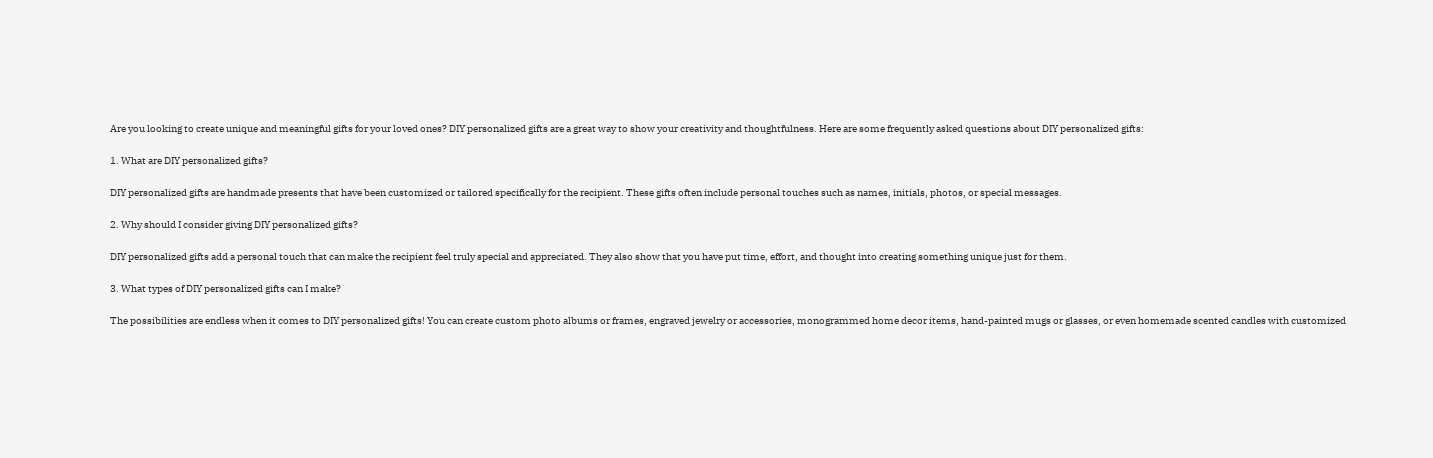Are you looking to create unique and meaningful gifts for your loved ones? DIY personalized gifts are a great way to show your creativity and thoughtfulness. Here are some frequently asked questions about DIY personalized gifts:

1. What are DIY personalized gifts?

DIY personalized gifts are handmade presents that have been customized or tailored specifically for the recipient. These gifts often include personal touches such as names, initials, photos, or special messages.

2. Why should I consider giving DIY personalized gifts?

DIY personalized gifts add a personal touch that can make the recipient feel truly special and appreciated. They also show that you have put time, effort, and thought into creating something unique just for them.

3. What types of DIY personalized gifts can I make?

The possibilities are endless when it comes to DIY personalized gifts! You can create custom photo albums or frames, engraved jewelry or accessories, monogrammed home decor items, hand-painted mugs or glasses, or even homemade scented candles with customized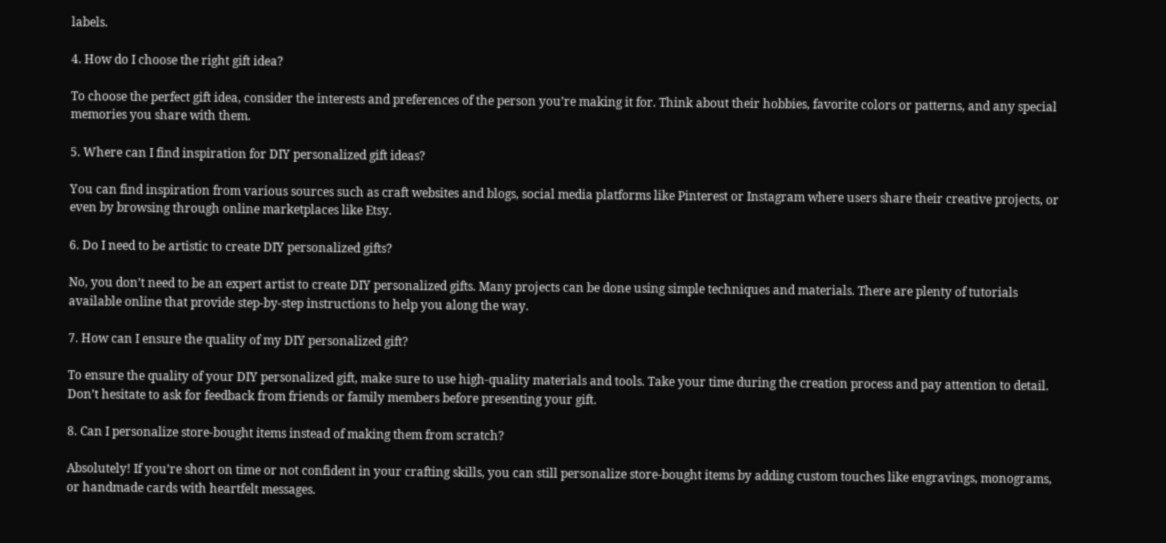labels.

4. How do I choose the right gift idea?

To choose the perfect gift idea, consider the interests and preferences of the person you’re making it for. Think about their hobbies, favorite colors or patterns, and any special memories you share with them.

5. Where can I find inspiration for DIY personalized gift ideas?

You can find inspiration from various sources such as craft websites and blogs, social media platforms like Pinterest or Instagram where users share their creative projects, or even by browsing through online marketplaces like Etsy.

6. Do I need to be artistic to create DIY personalized gifts?

No, you don’t need to be an expert artist to create DIY personalized gifts. Many projects can be done using simple techniques and materials. There are plenty of tutorials available online that provide step-by-step instructions to help you along the way.

7. How can I ensure the quality of my DIY personalized gift?

To ensure the quality of your DIY personalized gift, make sure to use high-quality materials and tools. Take your time during the creation process and pay attention to detail. Don’t hesitate to ask for feedback from friends or family members before presenting your gift.

8. Can I personalize store-bought items instead of making them from scratch?

Absolutely! If you’re short on time or not confident in your crafting skills, you can still personalize store-bought items by adding custom touches like engravings, monograms, or handmade cards with heartfelt messages.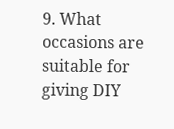9. What occasions are suitable for giving DIY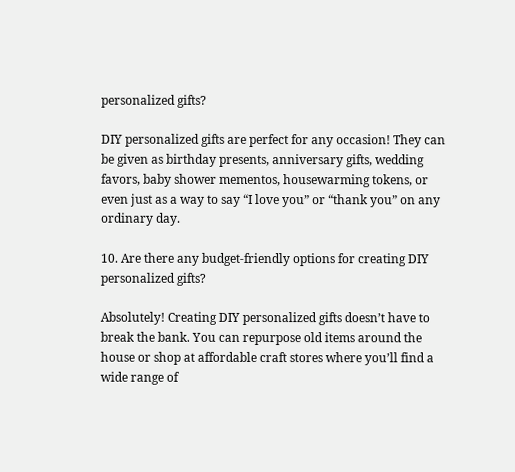personalized gifts?

DIY personalized gifts are perfect for any occasion! They can be given as birthday presents, anniversary gifts, wedding favors, baby shower mementos, housewarming tokens, or even just as a way to say “I love you” or “thank you” on any ordinary day.

10. Are there any budget-friendly options for creating DIY personalized gifts?

Absolutely! Creating DIY personalized gifts doesn’t have to break the bank. You can repurpose old items around the house or shop at affordable craft stores where you’ll find a wide range of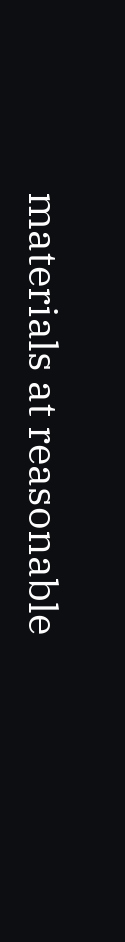materials at reasonable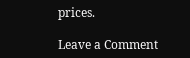prices.

Leave a Comment